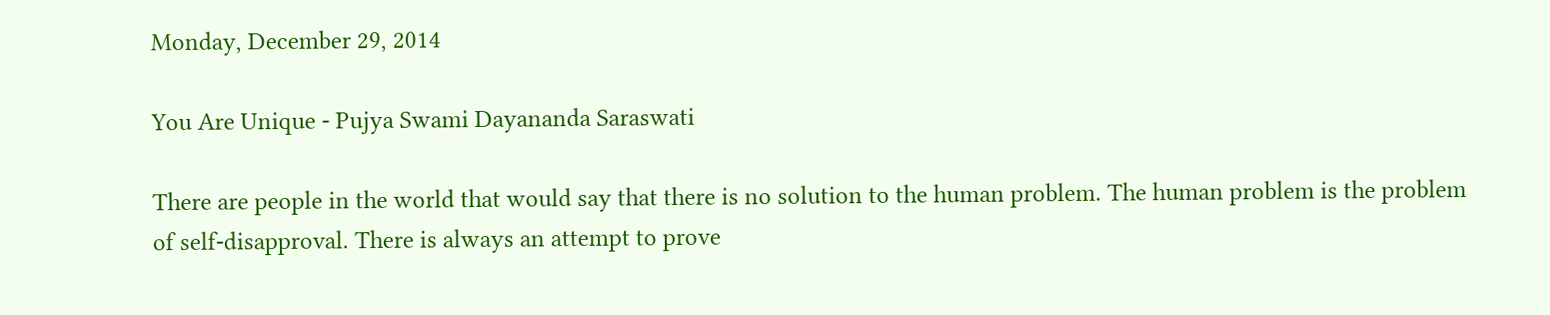Monday, December 29, 2014

You Are Unique - Pujya Swami Dayananda Saraswati

There are people in the world that would say that there is no solution to the human problem. The human problem is the problem of self-disapproval. There is always an attempt to prove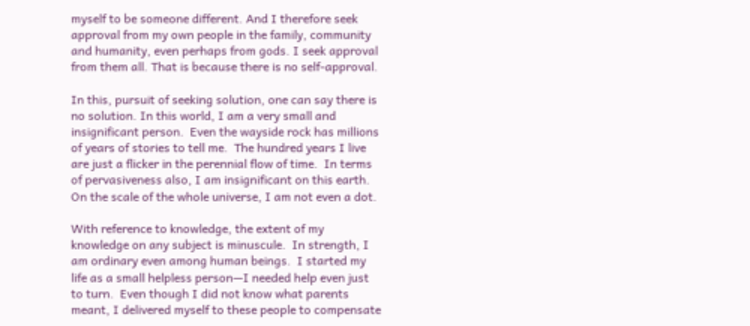myself to be someone different. And I therefore seek approval from my own people in the family, community and humanity, even perhaps from gods. I seek approval from them all. That is because there is no self-approval.

In this, pursuit of seeking solution, one can say there is no solution. In this world, I am a very small and insignificant person.  Even the wayside rock has millions of years of stories to tell me.  The hundred years I live are just a flicker in the perennial flow of time.  In terms of pervasiveness also, I am insignificant on this earth.  On the scale of the whole universe, I am not even a dot.

With reference to knowledge, the extent of my knowledge on any subject is minuscule.  In strength, I am ordinary even among human beings.  I started my life as a small helpless person—I needed help even just to turn.  Even though I did not know what parents meant, I delivered myself to these people to compensate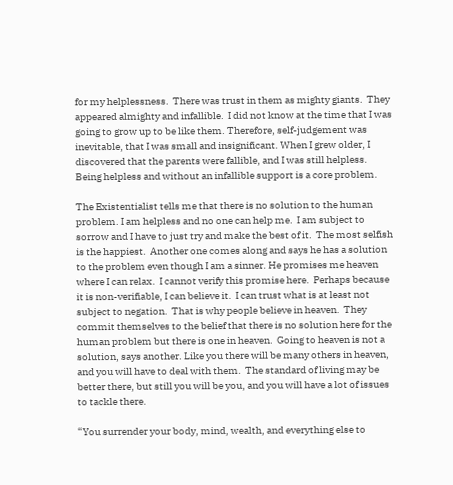for my helplessness.  There was trust in them as mighty giants.  They appeared almighty and infallible.  I did not know at the time that I was going to grow up to be like them. Therefore, self-judgement was inevitable, that I was small and insignificant. When I grew older, I discovered that the parents were fallible, and I was still helpless.  Being helpless and without an infallible support is a core problem.

The Existentialist tells me that there is no solution to the human problem. I am helpless and no one can help me.  I am subject to sorrow and I have to just try and make the best of it.  The most selfish is the happiest.  Another one comes along and says he has a solution to the problem even though I am a sinner. He promises me heaven where I can relax.  I cannot verify this promise here.  Perhaps because it is non-verifiable, I can believe it.  I can trust what is at least not subject to negation.  That is why people believe in heaven.  They commit themselves to the belief that there is no solution here for the human problem but there is one in heaven.  Going to heaven is not a solution, says another. Like you there will be many others in heaven, and you will have to deal with them.  The standard of living may be better there, but still you will be you, and you will have a lot of issues to tackle there.

“You surrender your body, mind, wealth, and everything else to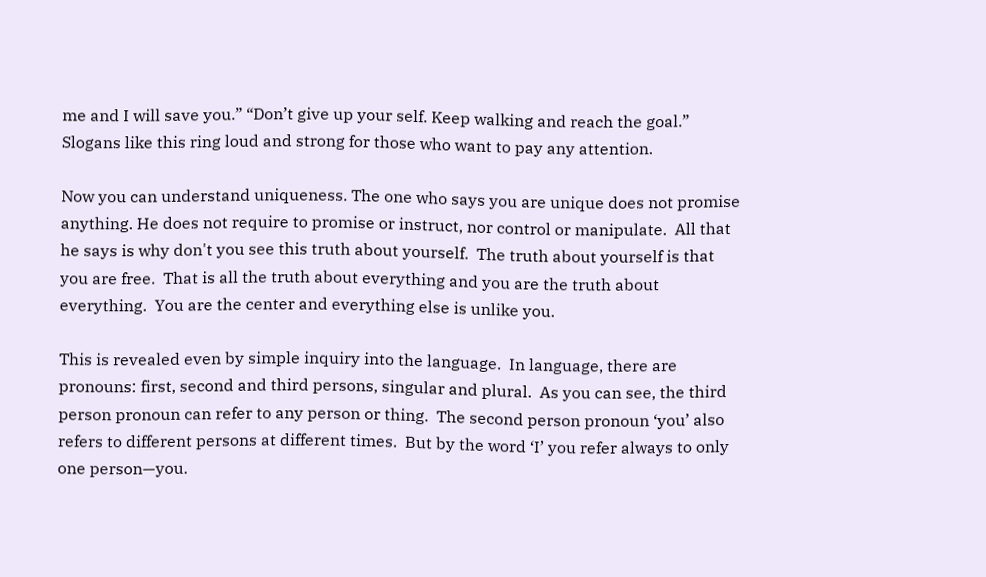me and I will save you.” “Don’t give up your self. Keep walking and reach the goal.” Slogans like this ring loud and strong for those who want to pay any attention.

Now you can understand uniqueness. The one who says you are unique does not promise anything. He does not require to promise or instruct, nor control or manipulate.  All that he says is why don't you see this truth about yourself.  The truth about yourself is that you are free.  That is all the truth about everything and you are the truth about everything.  You are the center and everything else is unlike you.

This is revealed even by simple inquiry into the language.  In language, there are pronouns: first, second and third persons, singular and plural.  As you can see, the third person pronoun can refer to any person or thing.  The second person pronoun ‘you’ also refers to different persons at different times.  But by the word ‘I’ you refer always to only one person—you.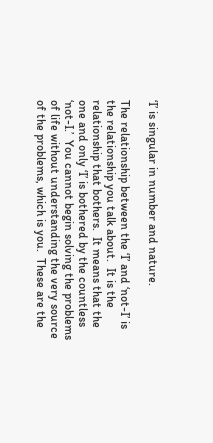‘I’ is singular in number and nature.

The relationship between the ‘I’ and ‘not-I’ is the relationship you talk about.  It is the relationship that bothers.  It means that the one and only ‘I’ is bothered by the countless ‘not-I.’  You cannot begin solving the problems of life without understanding the very source of the problems, which is you.  These are the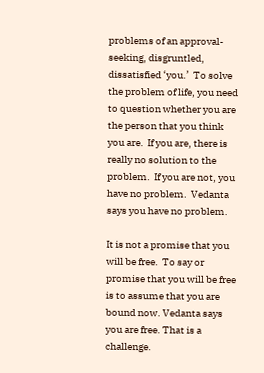problems of an approval-seeking, disgruntled, dissatisfied ‘you.’  To solve the problem of life, you need to question whether you are the person that you think you are.  If you are, there is really no solution to the problem.  If you are not, you have no problem.  Vedanta says you have no problem.

It is not a promise that you will be free.  To say or promise that you will be free is to assume that you are bound now. Vedanta says you are free. That is a challenge.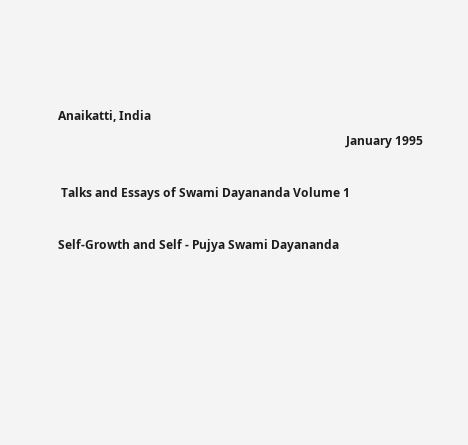Anaikatti, India
                                                                                                January 1995

 Talks and Essays of Swami Dayananda Volume 1

Self-Growth and Self - Pujya Swami Dayananda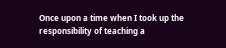Once upon a time when I took up the responsibility of teaching a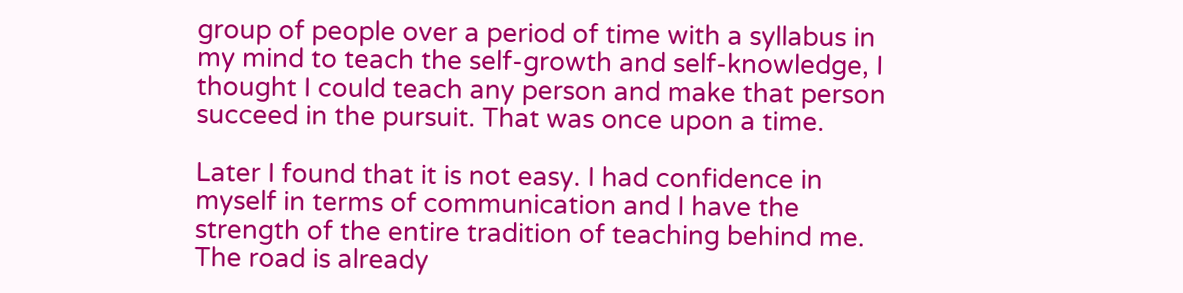group of people over a period of time with a syllabus in my mind to teach the self-growth and self-knowledge, I thought I could teach any person and make that person succeed in the pursuit. That was once upon a time.

Later I found that it is not easy. I had confidence in myself in terms of communication and I have the strength of the entire tradition of teaching behind me. The road is already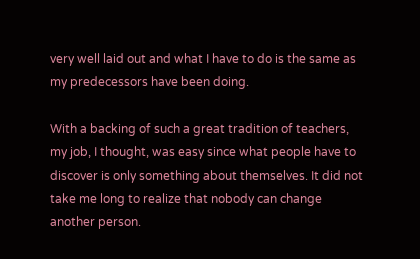very well laid out and what I have to do is the same as my predecessors have been doing.

With a backing of such a great tradition of teachers, my job, I thought, was easy since what people have to discover is only something about themselves. It did not take me long to realize that nobody can change another person.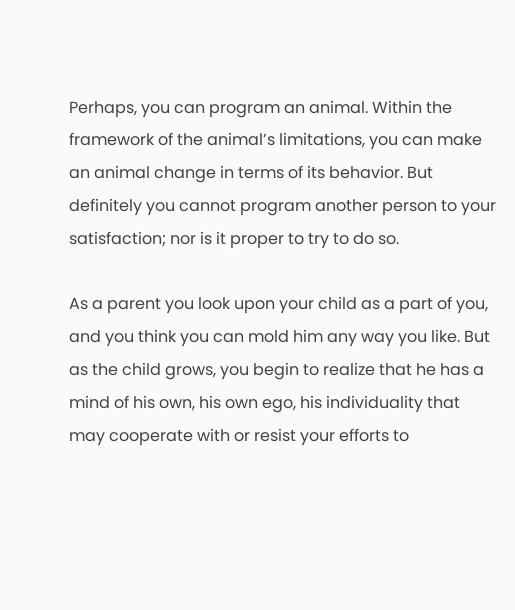Perhaps, you can program an animal. Within the framework of the animal’s limitations, you can make an animal change in terms of its behavior. But definitely you cannot program another person to your satisfaction; nor is it proper to try to do so.

As a parent you look upon your child as a part of you, and you think you can mold him any way you like. But as the child grows, you begin to realize that he has a mind of his own, his own ego, his individuality that may cooperate with or resist your efforts to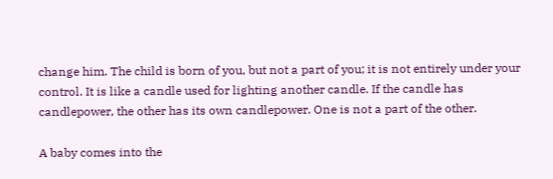change him. The child is born of you, but not a part of you; it is not entirely under your control. It is like a candle used for lighting another candle. If the candle has candlepower, the other has its own candlepower. One is not a part of the other.

A baby comes into the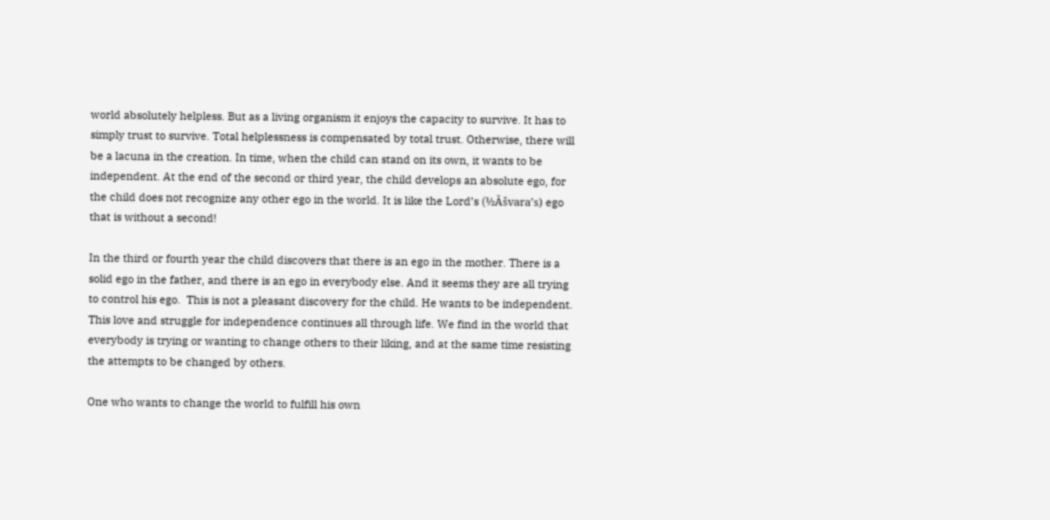world absolutely helpless. But as a living organism it enjoys the capacity to survive. It has to simply trust to survive. Total helplessness is compensated by total trust. Otherwise, there will be a lacuna in the creation. In time, when the child can stand on its own, it wants to be independent. At the end of the second or third year, the child develops an absolute ego, for the child does not recognize any other ego in the world. It is like the Lord’s (½Ăšvara’s) ego that is without a second!

In the third or fourth year the child discovers that there is an ego in the mother. There is a solid ego in the father, and there is an ego in everybody else. And it seems they are all trying to control his ego.  This is not a pleasant discovery for the child. He wants to be independent. This love and struggle for independence continues all through life. We find in the world that everybody is trying or wanting to change others to their liking, and at the same time resisting the attempts to be changed by others.

One who wants to change the world to fulfill his own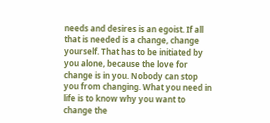needs and desires is an egoist. If all that is needed is a change, change yourself. That has to be initiated by you alone, because the love for change is in you. Nobody can stop you from changing. What you need in life is to know why you want to change the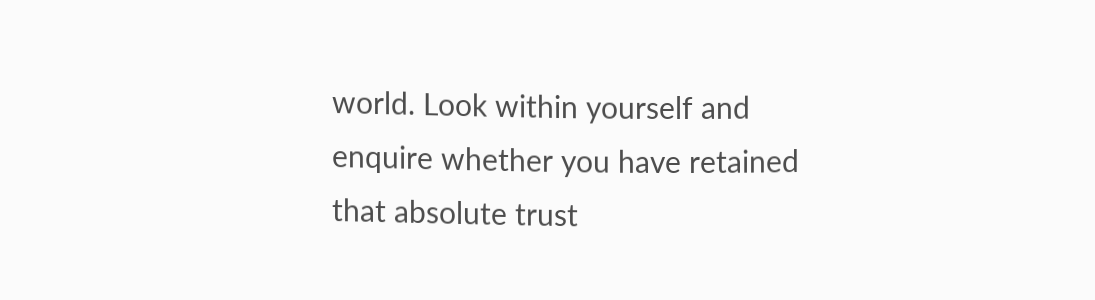world. Look within yourself and enquire whether you have retained that absolute trust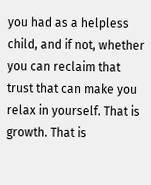you had as a helpless child, and if not, whether you can reclaim that trust that can make you relax in yourself. That is growth. That is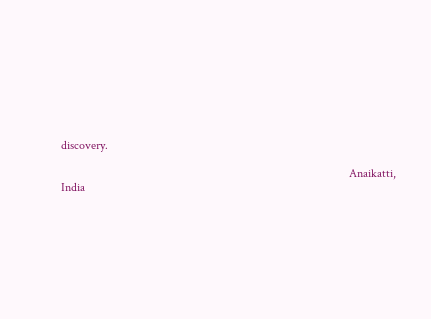discovery.

                                                                                                Anaikatti, India